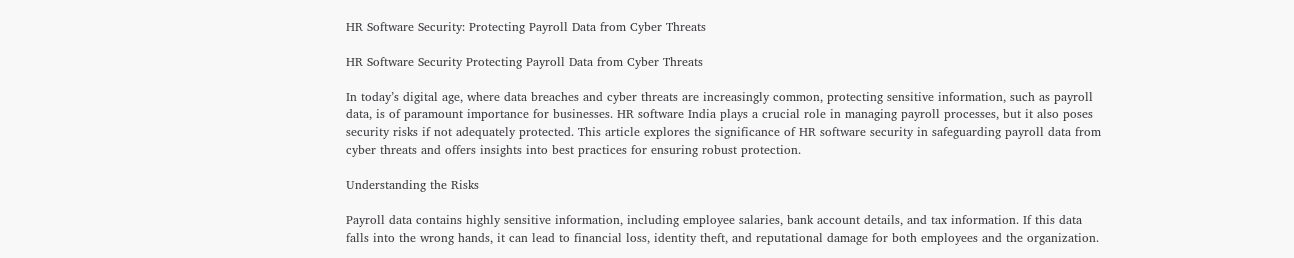HR Software Security: Protecting Payroll Data from Cyber Threats

HR Software Security Protecting Payroll Data from Cyber Threats

In today’s digital age, where data breaches and cyber threats are increasingly common, protecting sensitive information, such as payroll data, is of paramount importance for businesses. HR software India plays a crucial role in managing payroll processes, but it also poses security risks if not adequately protected. This article explores the significance of HR software security in safeguarding payroll data from cyber threats and offers insights into best practices for ensuring robust protection.

Understanding the Risks

Payroll data contains highly sensitive information, including employee salaries, bank account details, and tax information. If this data falls into the wrong hands, it can lead to financial loss, identity theft, and reputational damage for both employees and the organization.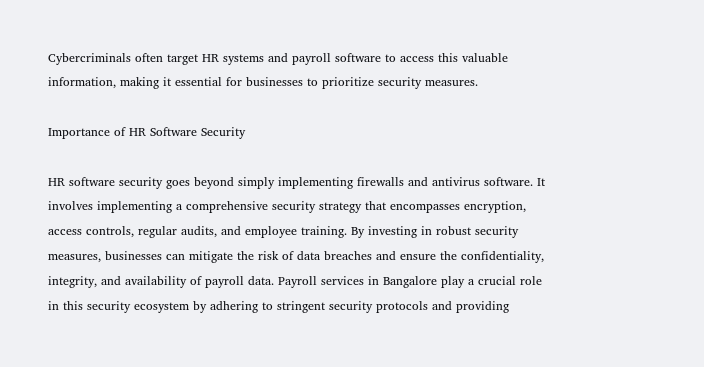Cybercriminals often target HR systems and payroll software to access this valuable information, making it essential for businesses to prioritize security measures.

Importance of HR Software Security

HR software security goes beyond simply implementing firewalls and antivirus software. It involves implementing a comprehensive security strategy that encompasses encryption, access controls, regular audits, and employee training. By investing in robust security measures, businesses can mitigate the risk of data breaches and ensure the confidentiality, integrity, and availability of payroll data. Payroll services in Bangalore play a crucial role in this security ecosystem by adhering to stringent security protocols and providing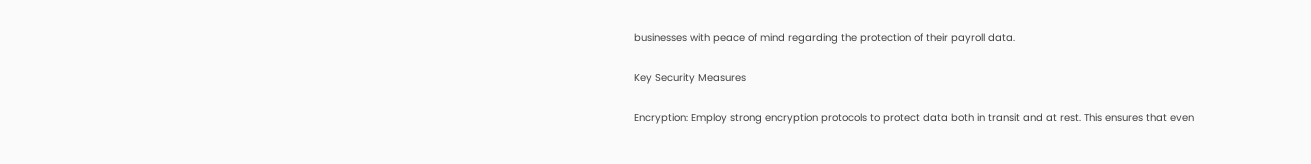businesses with peace of mind regarding the protection of their payroll data.

Key Security Measures

Encryption: Employ strong encryption protocols to protect data both in transit and at rest. This ensures that even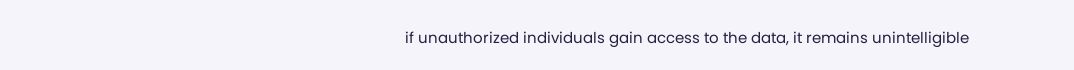if unauthorized individuals gain access to the data, it remains unintelligible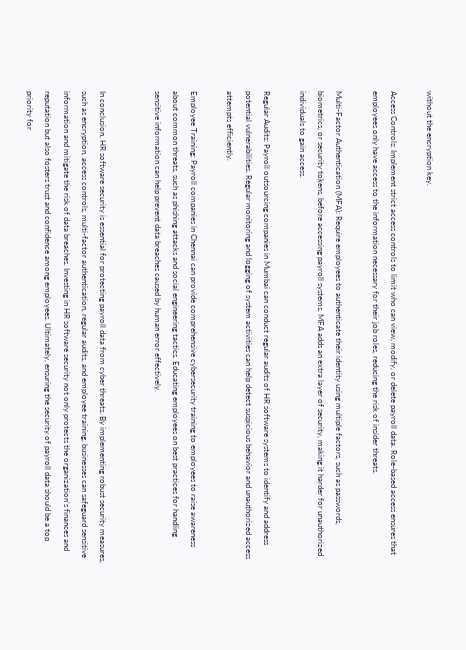without the encryption key.

Access Controls: Implement strict access controls to limit who can view, modify, or delete payroll data. Role-based access ensures that employees only have access to the information necessary for their job roles, reducing the risk of insider threats.

Multi-Factor Authentication (MFA): Require employees to authenticate their identity using multiple factors, such as passwords, biometrics, or security tokens, before accessing payroll systems. MFA adds an extra layer of security, making it harder for unauthorized individuals to gain access.

Regular Audits: Payroll outsourcing companies in Mumbai can conduct regular audits of HR software systems to identify and address potential vulnerabilities. Regular monitoring and logging of system activities can help detect suspicious behavior and unauthorized access attempts efficiently.

Employee Training: Payroll companies in Chennai can provide comprehensive cybersecurity training to employees to raise awareness about common threats, such as phishing attacks and social engineering tactics. Educating employees on best practices for handling sensitive information can help prevent data breaches caused by human error effectively.


In conclusion, HR software security is essential for protecting payroll data from cyber threats. By implementing robust security measures, such as encryption, access controls, multi-factor authentication, regular audits, and employee training, businesses can safeguard sensitive information and mitigate the risk of data breaches. Investing in HR software security not only protects the organization’s finances and reputation but also fosters trust and confidence among employees. Ultimately, ensuring the security of payroll data should be a top priority for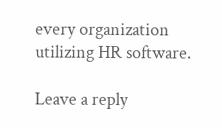every organization utilizing HR software.

Leave a reply